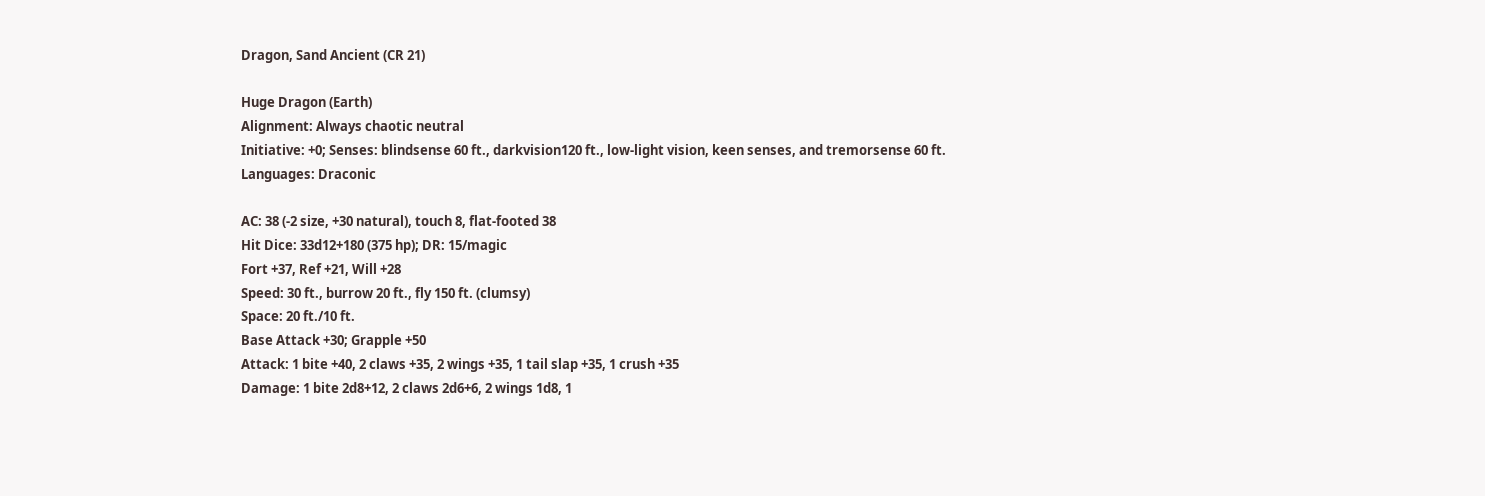Dragon, Sand Ancient (CR 21)

Huge Dragon (Earth)
Alignment: Always chaotic neutral
Initiative: +0; Senses: blindsense 60 ft., darkvision120 ft., low-light vision, keen senses, and tremorsense 60 ft.
Languages: Draconic

AC: 38 (-2 size, +30 natural), touch 8, flat-footed 38
Hit Dice: 33d12+180 (375 hp); DR: 15/magic
Fort +37, Ref +21, Will +28
Speed: 30 ft., burrow 20 ft., fly 150 ft. (clumsy)
Space: 20 ft./10 ft.
Base Attack +30; Grapple +50
Attack: 1 bite +40, 2 claws +35, 2 wings +35, 1 tail slap +35, 1 crush +35
Damage: 1 bite 2d8+12, 2 claws 2d6+6, 2 wings 1d8, 1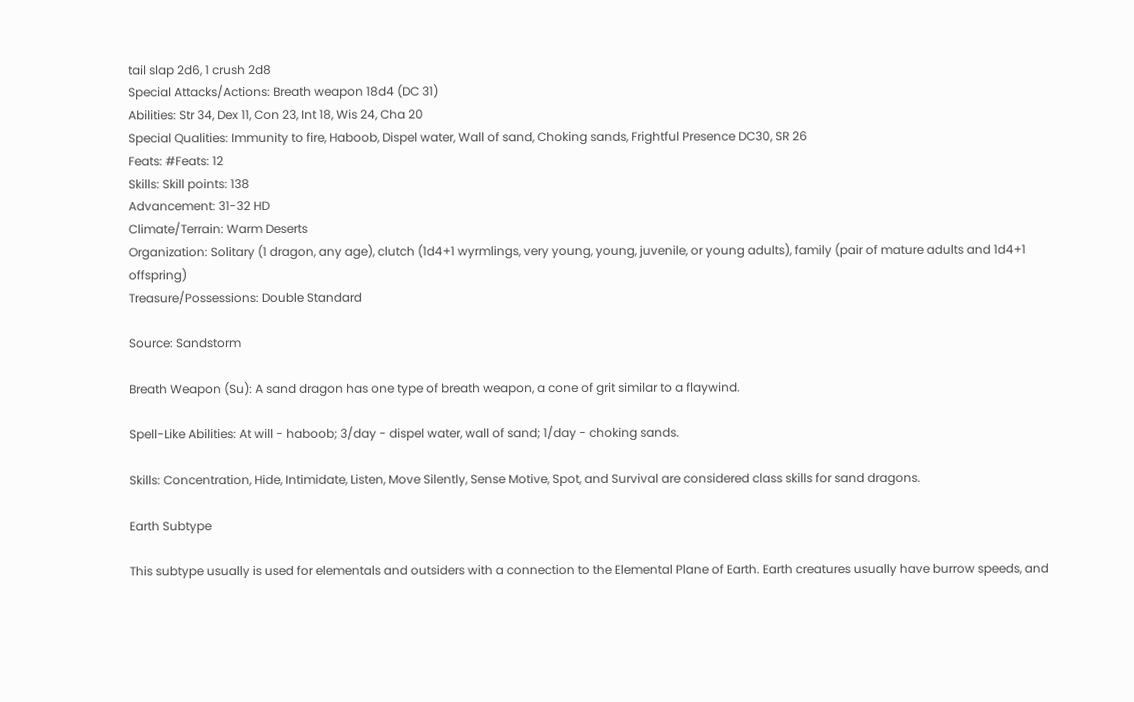tail slap 2d6, 1 crush 2d8
Special Attacks/Actions: Breath weapon 18d4 (DC 31)
Abilities: Str 34, Dex 11, Con 23, Int 18, Wis 24, Cha 20
Special Qualities: Immunity to fire, Haboob, Dispel water, Wall of sand, Choking sands, Frightful Presence DC30, SR 26
Feats: #Feats: 12
Skills: Skill points: 138
Advancement: 31-32 HD
Climate/Terrain: Warm Deserts
Organization: Solitary (1 dragon, any age), clutch (1d4+1 wyrmlings, very young, young, juvenile, or young adults), family (pair of mature adults and 1d4+1 offspring)
Treasure/Possessions: Double Standard

Source: Sandstorm

Breath Weapon (Su): A sand dragon has one type of breath weapon, a cone of grit similar to a flaywind.

Spell-Like Abilities: At will - haboob; 3/day - dispel water, wall of sand; 1/day - choking sands.

Skills: Concentration, Hide, Intimidate, Listen, Move Silently, Sense Motive, Spot, and Survival are considered class skills for sand dragons.

Earth Subtype

This subtype usually is used for elementals and outsiders with a connection to the Elemental Plane of Earth. Earth creatures usually have burrow speeds, and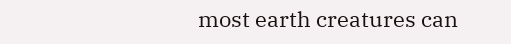most earth creatures can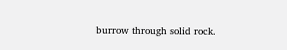burrow through solid rock.